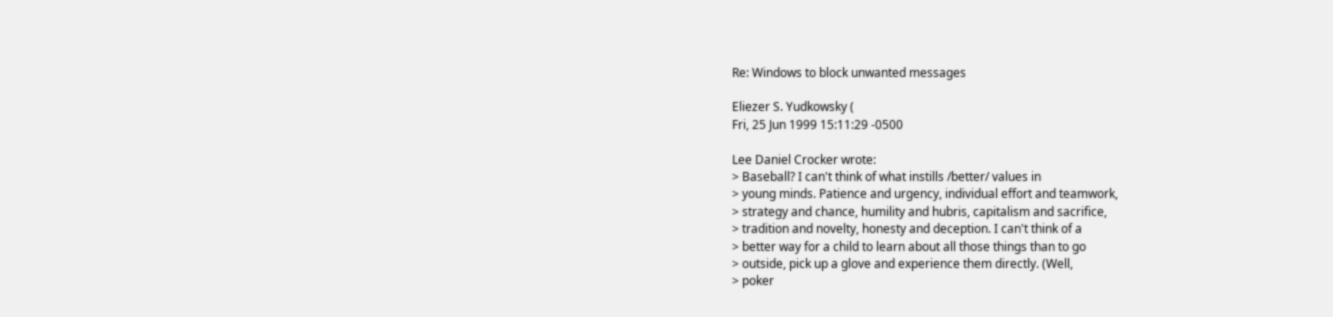Re: Windows to block unwanted messages

Eliezer S. Yudkowsky (
Fri, 25 Jun 1999 15:11:29 -0500

Lee Daniel Crocker wrote:
> Baseball? I can't think of what instills /better/ values in
> young minds. Patience and urgency, individual effort and teamwork,
> strategy and chance, humility and hubris, capitalism and sacrifice,
> tradition and novelty, honesty and deception. I can't think of a
> better way for a child to learn about all those things than to go
> outside, pick up a glove and experience them directly. (Well,
> poker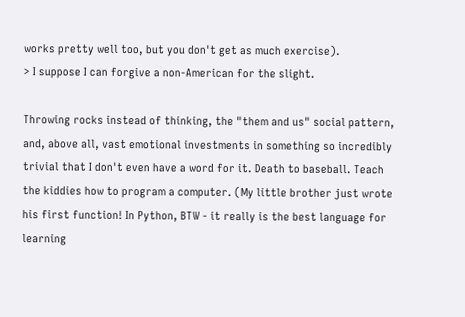works pretty well too, but you don't get as much exercise).
> I suppose I can forgive a non-American for the slight.

Throwing rocks instead of thinking, the "them and us" social pattern, and, above all, vast emotional investments in something so incredibly trivial that I don't even have a word for it. Death to baseball. Teach the kiddies how to program a computer. (My little brother just wrote his first function! In Python, BTW - it really is the best language for learning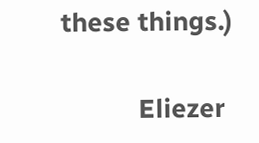these things.)

           Eliezer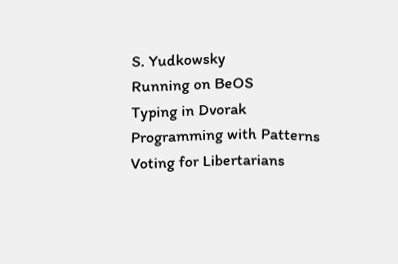S. Yudkowsky
Running on BeOS           Typing in Dvorak          Programming with Patterns
Voting for Libertarians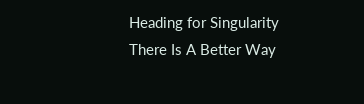Heading for Singularity   There Is A Better Way